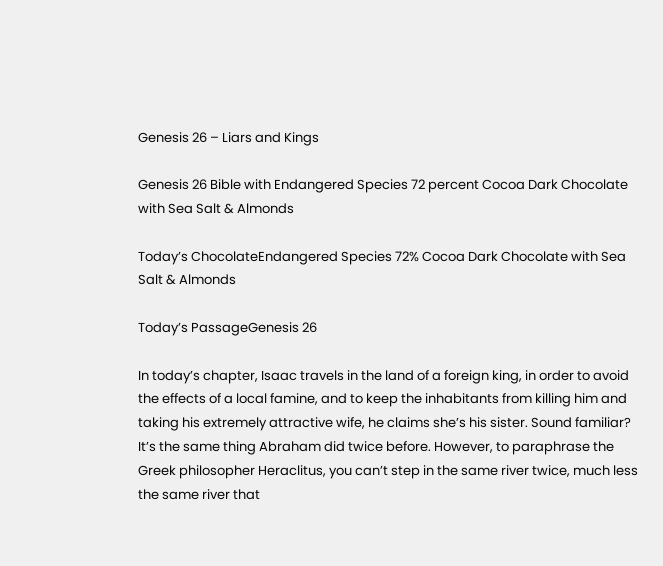Genesis 26 – Liars and Kings

Genesis 26 Bible with Endangered Species 72 percent Cocoa Dark Chocolate with Sea Salt & Almonds

Today’s ChocolateEndangered Species 72% Cocoa Dark Chocolate with Sea Salt & Almonds

Today’s PassageGenesis 26

In today’s chapter, Isaac travels in the land of a foreign king, in order to avoid the effects of a local famine, and to keep the inhabitants from killing him and taking his extremely attractive wife, he claims she’s his sister. Sound familiar? It’s the same thing Abraham did twice before. However, to paraphrase the Greek philosopher Heraclitus, you can’t step in the same river twice, much less the same river that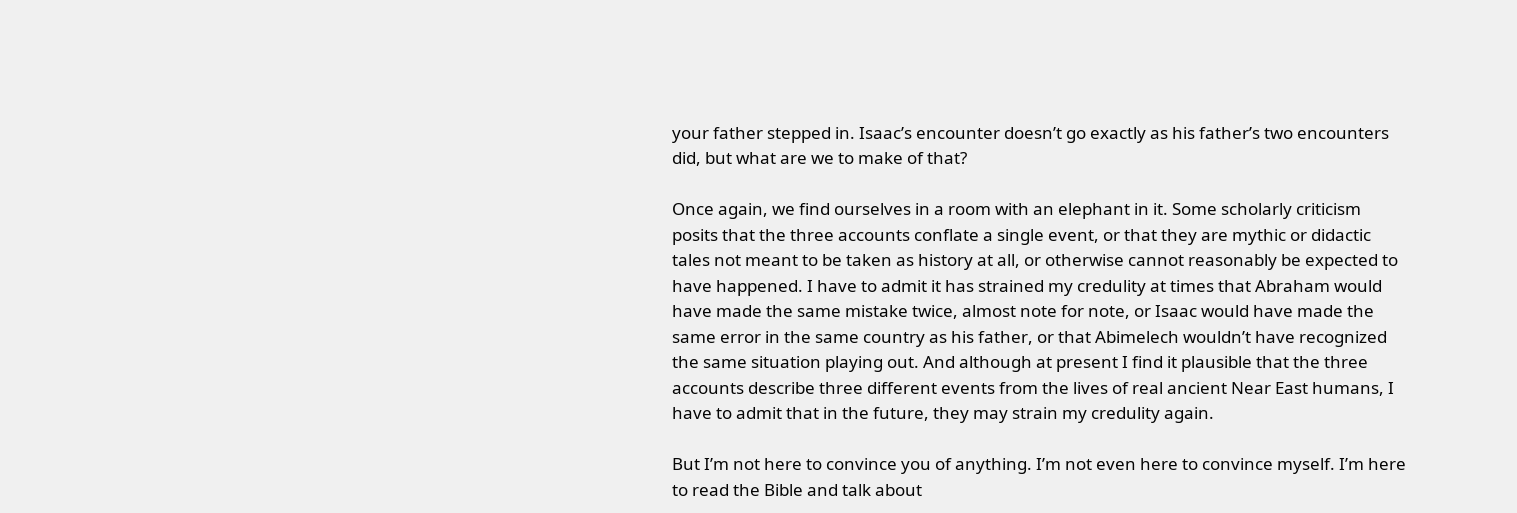your father stepped in. Isaac’s encounter doesn’t go exactly as his father’s two encounters did, but what are we to make of that?

Once again, we find ourselves in a room with an elephant in it. Some scholarly criticism posits that the three accounts conflate a single event, or that they are mythic or didactic tales not meant to be taken as history at all, or otherwise cannot reasonably be expected to have happened. I have to admit it has strained my credulity at times that Abraham would have made the same mistake twice, almost note for note, or Isaac would have made the same error in the same country as his father, or that Abimelech wouldn’t have recognized the same situation playing out. And although at present I find it plausible that the three accounts describe three different events from the lives of real ancient Near East humans, I have to admit that in the future, they may strain my credulity again.

But I’m not here to convince you of anything. I’m not even here to convince myself. I’m here to read the Bible and talk about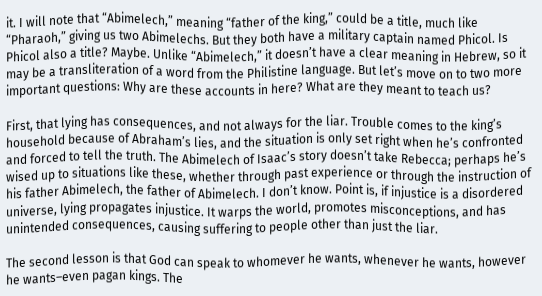it. I will note that “Abimelech,” meaning “father of the king,” could be a title, much like “Pharaoh,” giving us two Abimelechs. But they both have a military captain named Phicol. Is Phicol also a title? Maybe. Unlike “Abimelech,” it doesn’t have a clear meaning in Hebrew, so it may be a transliteration of a word from the Philistine language. But let’s move on to two more important questions: Why are these accounts in here? What are they meant to teach us?

First, that lying has consequences, and not always for the liar. Trouble comes to the king’s household because of Abraham’s lies, and the situation is only set right when he’s confronted and forced to tell the truth. The Abimelech of Isaac’s story doesn’t take Rebecca; perhaps he’s wised up to situations like these, whether through past experience or through the instruction of his father Abimelech, the father of Abimelech. I don’t know. Point is, if injustice is a disordered universe, lying propagates injustice. It warps the world, promotes misconceptions, and has unintended consequences, causing suffering to people other than just the liar.

The second lesson is that God can speak to whomever he wants, whenever he wants, however he wants–even pagan kings. The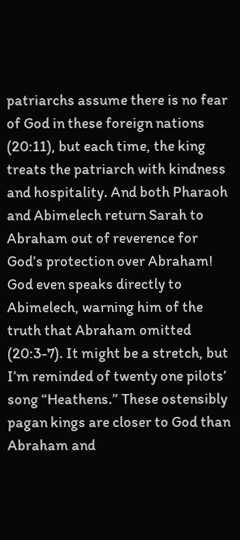patriarchs assume there is no fear of God in these foreign nations (20:11), but each time, the king treats the patriarch with kindness and hospitality. And both Pharaoh and Abimelech return Sarah to Abraham out of reverence for God’s protection over Abraham! God even speaks directly to Abimelech, warning him of the truth that Abraham omitted (20:3-7). It might be a stretch, but I’m reminded of twenty one pilots’ song “Heathens.” These ostensibly pagan kings are closer to God than Abraham and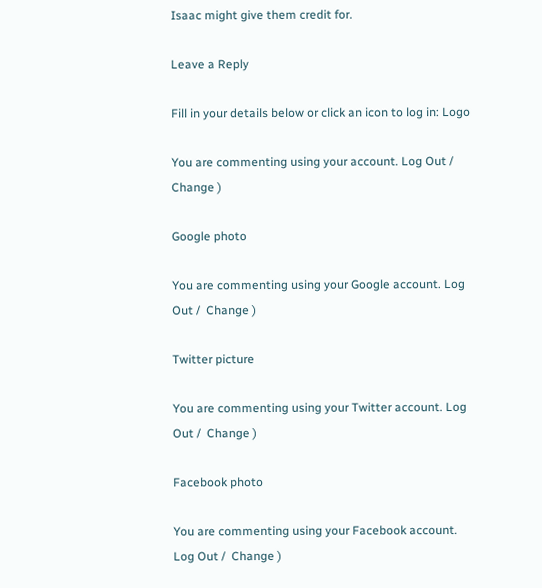Isaac might give them credit for.

Leave a Reply

Fill in your details below or click an icon to log in: Logo

You are commenting using your account. Log Out /  Change )

Google photo

You are commenting using your Google account. Log Out /  Change )

Twitter picture

You are commenting using your Twitter account. Log Out /  Change )

Facebook photo

You are commenting using your Facebook account. Log Out /  Change )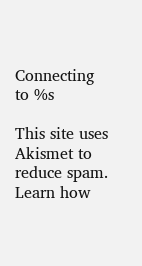Connecting to %s

This site uses Akismet to reduce spam. Learn how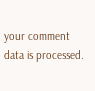your comment data is processed.